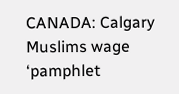CANADA: Calgary Muslims wage ‘pamphlet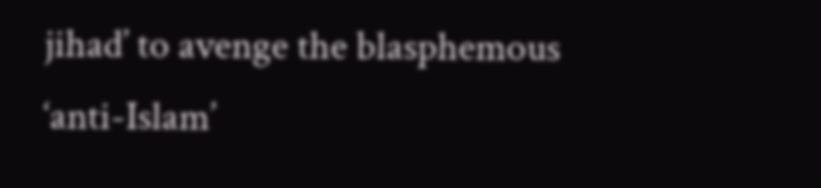jihad’ to avenge the blasphemous ‘anti-Islam’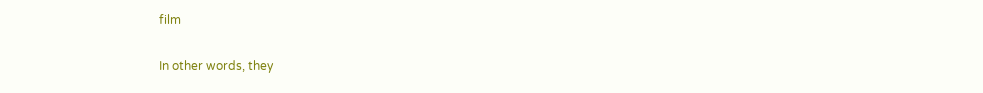film

In other words, they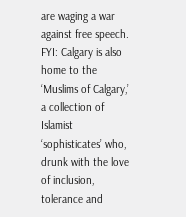are waging a war against free speech. FYI: Calgary is also home to the ‘Muslims of Calgary,’ a collection of Islamist ‘sophisticates’ who, drunk with the love of inclusion, tolerance and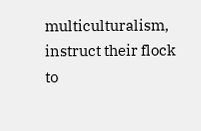multiculturalism, instruct their flock to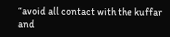“avoid all contact with the kuffar and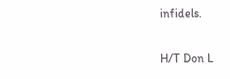infidels.

H/T Don L